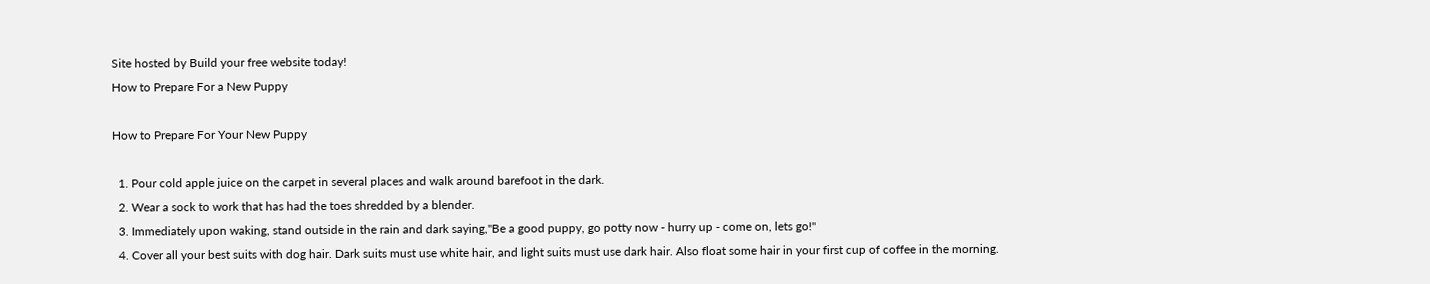Site hosted by Build your free website today!
How to Prepare For a New Puppy

How to Prepare For Your New Puppy

  1. Pour cold apple juice on the carpet in several places and walk around barefoot in the dark.
  2. Wear a sock to work that has had the toes shredded by a blender.
  3. Immediately upon waking, stand outside in the rain and dark saying,"Be a good puppy, go potty now - hurry up - come on, lets go!"
  4. Cover all your best suits with dog hair. Dark suits must use white hair, and light suits must use dark hair. Also float some hair in your first cup of coffee in the morning.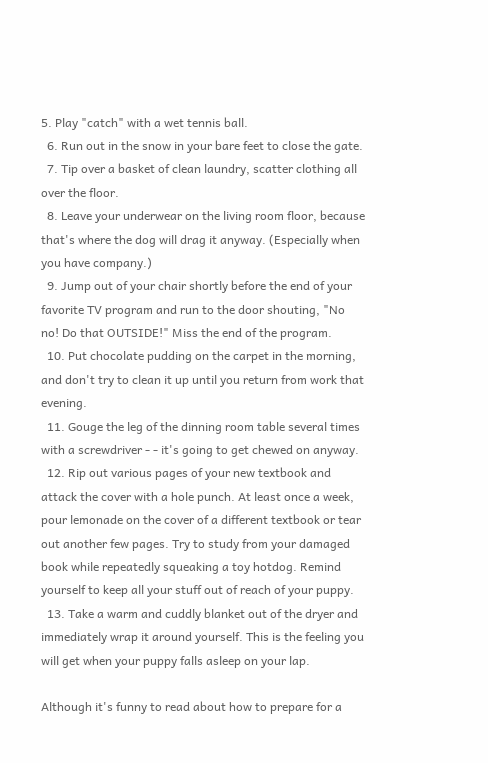5. Play "catch" with a wet tennis ball.
  6. Run out in the snow in your bare feet to close the gate.
  7. Tip over a basket of clean laundry, scatter clothing all over the floor.
  8. Leave your underwear on the living room floor, because that's where the dog will drag it anyway. (Especially when you have company.)
  9. Jump out of your chair shortly before the end of your favorite TV program and run to the door shouting, "No no! Do that OUTSIDE!" Miss the end of the program.
  10. Put chocolate pudding on the carpet in the morning, and don't try to clean it up until you return from work that evening.
  11. Gouge the leg of the dinning room table several times with a screwdriver - - it's going to get chewed on anyway.
  12. Rip out various pages of your new textbook and attack the cover with a hole punch. At least once a week, pour lemonade on the cover of a different textbook or tear out another few pages. Try to study from your damaged book while repeatedly squeaking a toy hotdog. Remind yourself to keep all your stuff out of reach of your puppy.
  13. Take a warm and cuddly blanket out of the dryer and immediately wrap it around yourself. This is the feeling you will get when your puppy falls asleep on your lap.

Although it's funny to read about how to prepare for a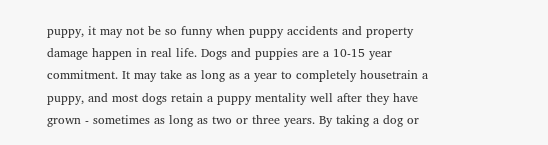puppy, it may not be so funny when puppy accidents and property damage happen in real life. Dogs and puppies are a 10-15 year commitment. It may take as long as a year to completely housetrain a puppy, and most dogs retain a puppy mentality well after they have grown - sometimes as long as two or three years. By taking a dog or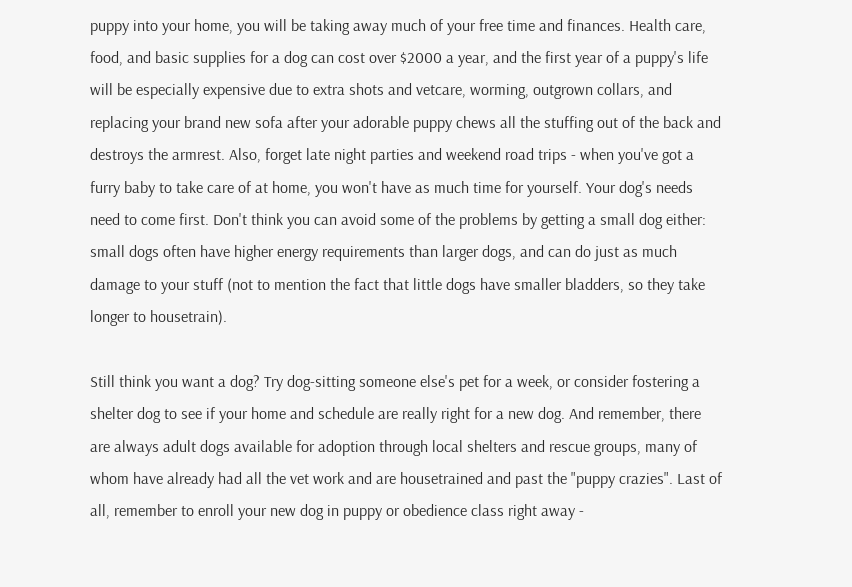puppy into your home, you will be taking away much of your free time and finances. Health care, food, and basic supplies for a dog can cost over $2000 a year, and the first year of a puppy's life will be especially expensive due to extra shots and vetcare, worming, outgrown collars, and replacing your brand new sofa after your adorable puppy chews all the stuffing out of the back and destroys the armrest. Also, forget late night parties and weekend road trips - when you've got a furry baby to take care of at home, you won't have as much time for yourself. Your dog's needs need to come first. Don't think you can avoid some of the problems by getting a small dog either: small dogs often have higher energy requirements than larger dogs, and can do just as much damage to your stuff (not to mention the fact that little dogs have smaller bladders, so they take longer to housetrain).

Still think you want a dog? Try dog-sitting someone else's pet for a week, or consider fostering a shelter dog to see if your home and schedule are really right for a new dog. And remember, there are always adult dogs available for adoption through local shelters and rescue groups, many of whom have already had all the vet work and are housetrained and past the "puppy crazies". Last of all, remember to enroll your new dog in puppy or obedience class right away -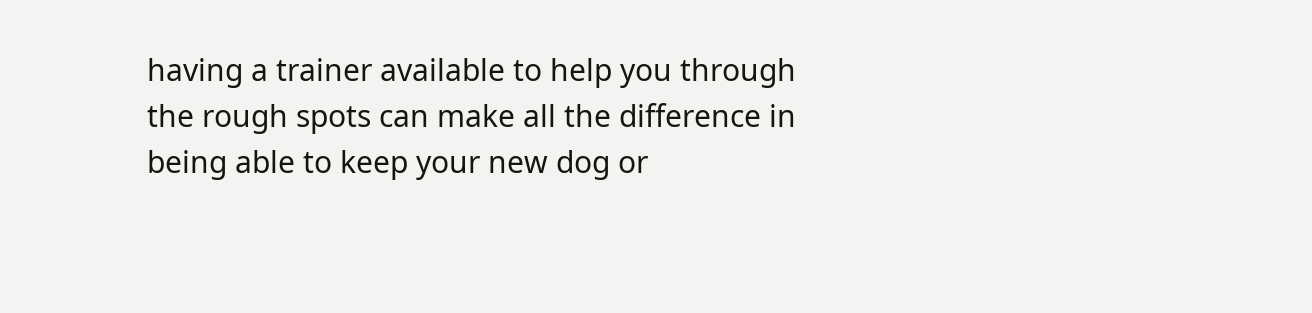having a trainer available to help you through the rough spots can make all the difference in being able to keep your new dog or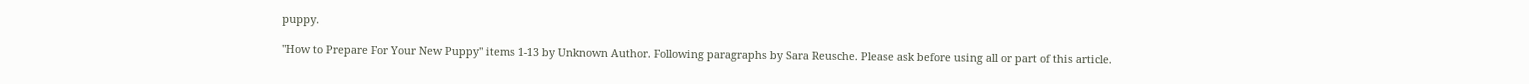puppy.

"How to Prepare For Your New Puppy" items 1-13 by Unknown Author. Following paragraphs by Sara Reusche. Please ask before using all or part of this article.